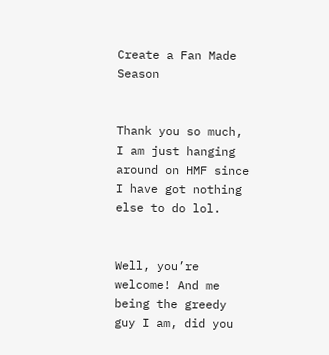Create a Fan Made Season


Thank you so much, I am just hanging around on HMF since I have got nothing else to do lol.


Well, you’re welcome! And me being the greedy guy I am, did you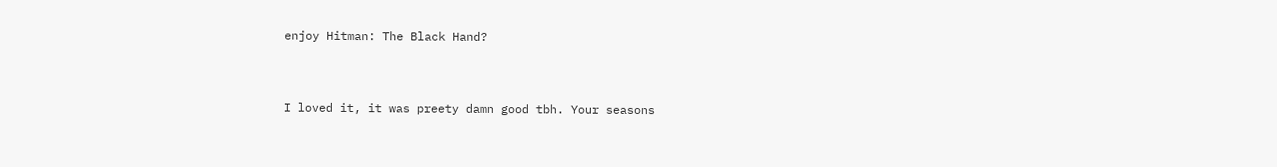enjoy Hitman: The Black Hand?


I loved it, it was preety damn good tbh. Your seasons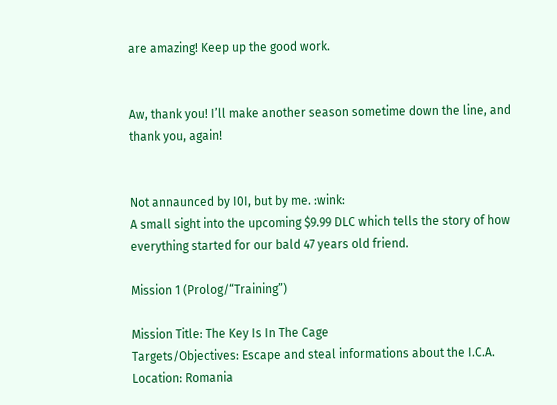are amazing! Keep up the good work.


Aw, thank you! I’ll make another season sometime down the line, and thank you, again!


Not annaunced by I0I, but by me. :wink:
A small sight into the upcoming $9.99 DLC which tells the story of how everything started for our bald 47 years old friend.

Mission 1 (Prolog/“Training”)

Mission Title: The Key Is In The Cage
Targets/Objectives: Escape and steal informations about the I.C.A.
Location: Romania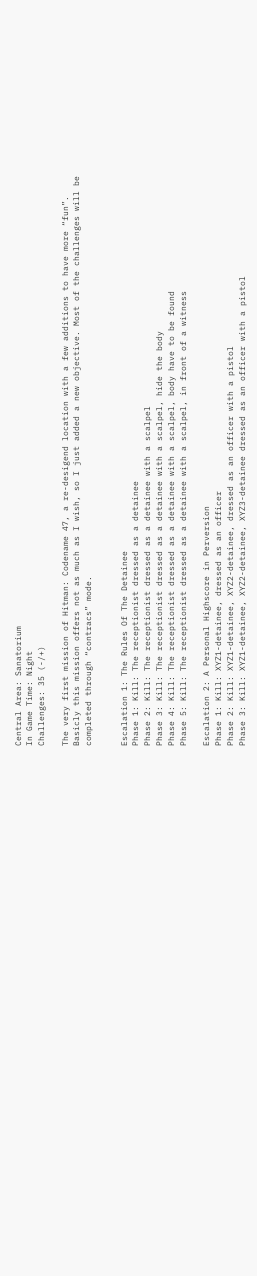Central Area: Sanatorium
In Game Time: Night
Challenges: 35 (-/+)

The very first mission of Hitman: Codename 47, a re-desigend location with a few additions to have more “fun”.
Basicly this mission offers not as much as I wish, so I just added a new objective. Most of the challenges will be completed through “contracs” mode.


Escalation 1: The Rules Of The Detainee
Phase 1: Kill: The receptionist dressed as a detainee
Phase 2: Kill: The receptionist dressed as a detainee with a scalpel
Phase 3: Kill: The receptionist dressed as a detainee with a scalpel, hide the body
Phase 4: Kill: The receptionist dressed as a detainee with a scalpel, body have to be found
Phase 5: Kill: The receptionist dressed as a detainee with a scalpel, in front of a witness

Escalation 2: A Personal Highscore in Perversion
Phase 1: Kill: XYZ1-detainee, dressed as an officer
Phase 2: Kill: XYZ1-detainee, XYZ2-detainee, dressed as an officer with a pistol
Phase 3: Kill: XYZ1-detainee, XYZ2-detainee, XYZ3-detainee dressed as an officer with a pistol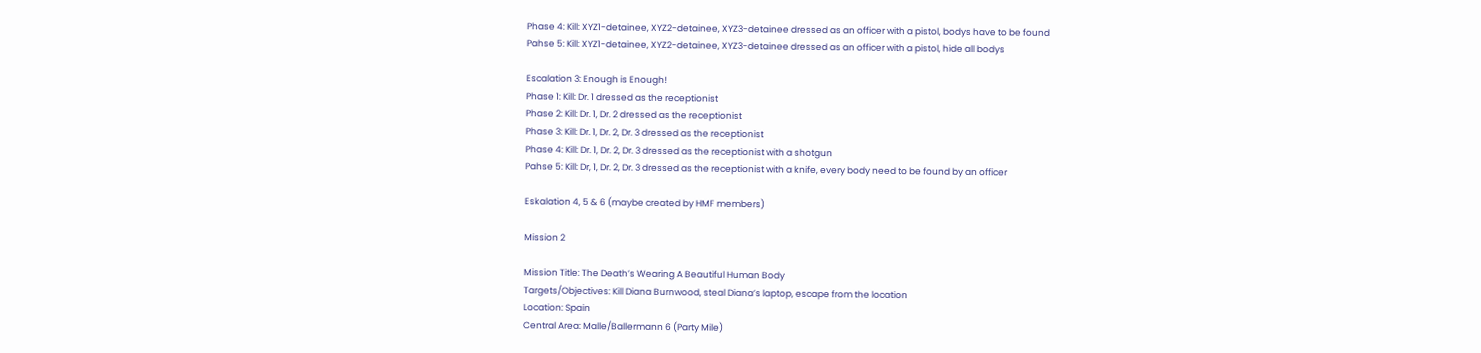Phase 4: Kill: XYZ1-detainee, XYZ2-detainee, XYZ3-detainee dressed as an officer with a pistol, bodys have to be found
Pahse 5: Kill: XYZ1-detainee, XYZ2-detainee, XYZ3-detainee dressed as an officer with a pistol, hide all bodys

Escalation 3: Enough is Enough!
Phase 1: Kill: Dr. 1 dressed as the receptionist
Phase 2: Kill: Dr. 1, Dr. 2 dressed as the receptionist
Phase 3: Kill: Dr. 1, Dr. 2, Dr. 3 dressed as the receptionist
Phase 4: Kill: Dr. 1, Dr. 2, Dr. 3 dressed as the receptionist with a shotgun
Pahse 5: Kill: Dr, 1, Dr. 2, Dr. 3 dressed as the receptionist with a knife, every body need to be found by an officer

Eskalation 4, 5 & 6 (maybe created by HMF members)

Mission 2

Mission Title: The Death’s Wearing A Beautiful Human Body
Targets/Objectives: Kill Diana Burnwood, steal Diana’s laptop, escape from the location
Location: Spain
Central Area: Malle/Ballermann 6 (Party Mile)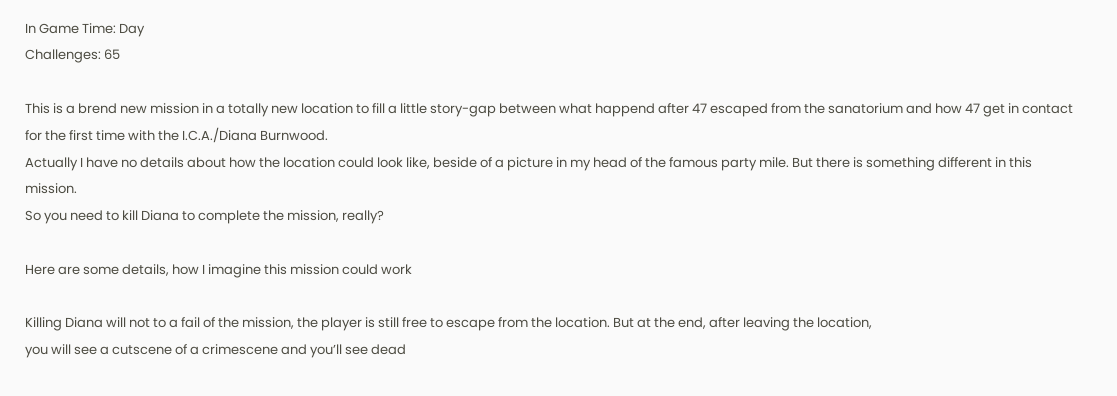In Game Time: Day
Challenges: 65

This is a brend new mission in a totally new location to fill a little story-gap between what happend after 47 escaped from the sanatorium and how 47 get in contact for the first time with the I.C.A./Diana Burnwood.
Actually I have no details about how the location could look like, beside of a picture in my head of the famous party mile. But there is something different in this mission.
So you need to kill Diana to complete the mission, really?

Here are some details, how I imagine this mission could work

Killing Diana will not to a fail of the mission, the player is still free to escape from the location. But at the end, after leaving the location,
you will see a cutscene of a crimescene and you’ll see dead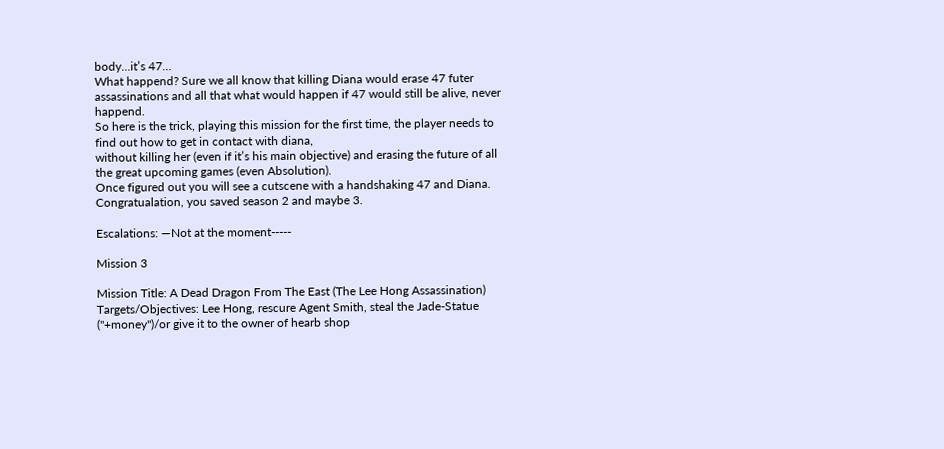body…it’s 47…
What happend? Sure we all know that killing Diana would erase 47 futer assassinations and all that what would happen if 47 would still be alive, never happend.
So here is the trick, playing this mission for the first time, the player needs to find out how to get in contact with diana,
without killing her (even if it’s his main objective) and erasing the future of all the great upcoming games (even Absolution).
Once figured out you will see a cutscene with a handshaking 47 and Diana. Congratualation, you saved season 2 and maybe 3.

Escalations: —Not at the moment-----

Mission 3

Mission Title: A Dead Dragon From The East (The Lee Hong Assassination)
Targets/Objectives: Lee Hong, rescure Agent Smith, steal the Jade-Statue ("+money")/or give it to the owner of hearb shop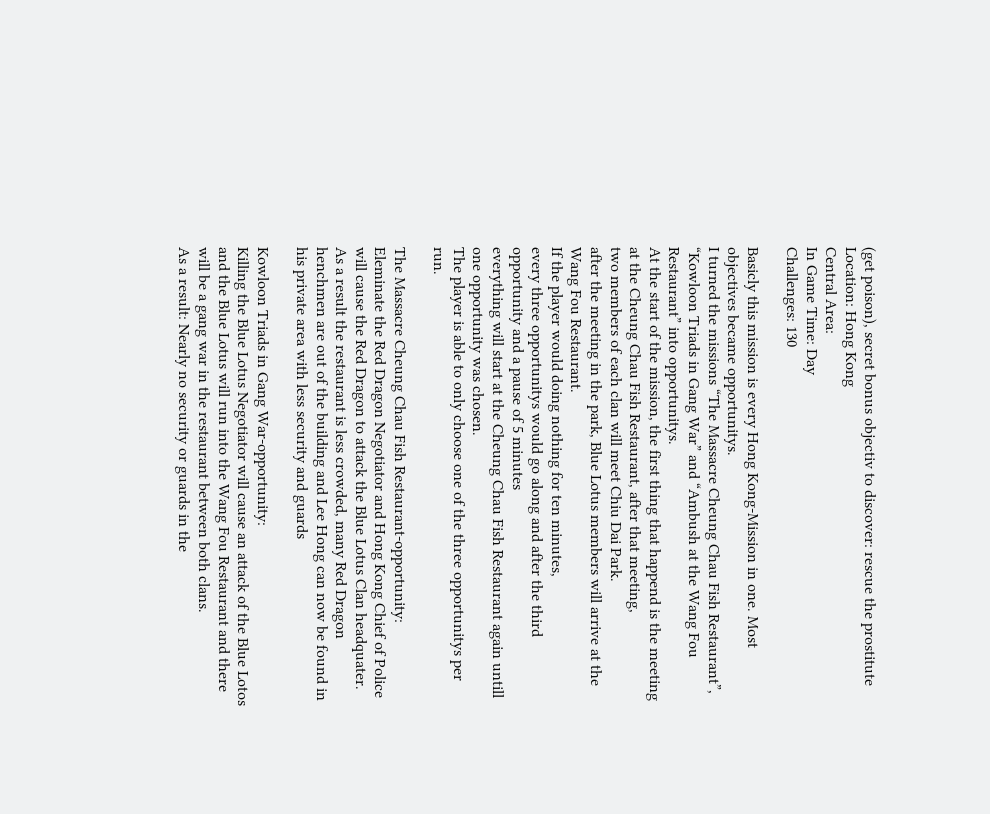(get poison), secret bonus objectiv to discover: rescue the prostitute
Location: Hong Kong
Central Area:
In Game Time: Day
Challenges: 130

Basicly this mission is every Hong Kong-Mission in one. Most objectives became opportunitys.
I turned the missions “The Massacre Cheung Chau Fish Restaurant”, “Kowloon Triads in Gang War” and “Ambush at the Wang Fou Restaurant” into opportunitys.
At the start of the mission, the first thing that happend is the meeting at the Cheung Chau Fish Restaurant, after that meeting,
two members of each clan will meet Chiu Dai Park.
after the meeting in the park, Blue Lotus members will arrive at the Wang Fou Restaurant.
If the player would doing nothing for ten minutes,
every three opportunitys would go along and after the third opportunity and a pause of 5 minutes
everything will start at the Cheung Chau Fish Restaurant again untill one opportunity was chosen.
The player is able to only choose one of the three opportunitys per run.

The Massacre Cheung Chau Fish Restaurant-opportunity:
Eleminate the Red Dragon Negotiator and Hong Kong Chief of Police will cause the Red Dragon to attack the Blue Lotus Clan headquater.
As a result the restaurant is less crowded, many Red Dragon henchmen are out of the building and Lee Hong can now be found in his private area with less security and guards

Kowloon Triads in Gang War-opportunity:
Killing the Blue Lotus Negotiator will cause an attack of the Blue Lotos and the Blue Lotus will run into the Wang Fou Restaurant and there will be a gang war in the restaurant between both clans.
As a result: Nearly no security or guards in the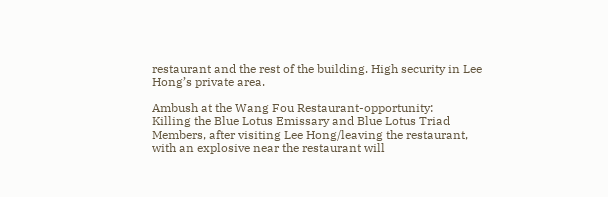restaurant and the rest of the building. High security in Lee Hong’s private area.

Ambush at the Wang Fou Restaurant-opportunity:
Killing the Blue Lotus Emissary and Blue Lotus Triad Members, after visiting Lee Hong/leaving the restaurant, with an explosive near the restaurant will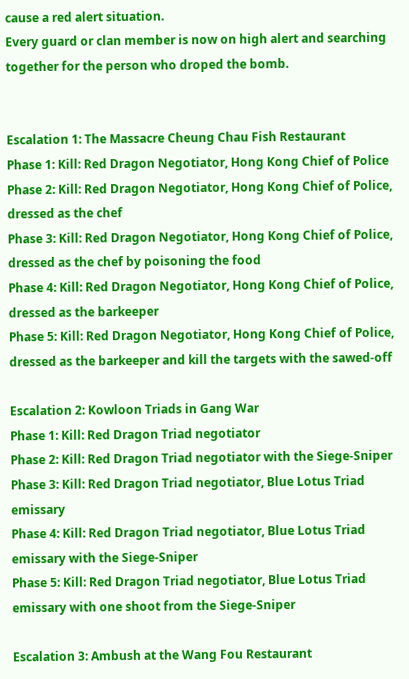cause a red alert situation.
Every guard or clan member is now on high alert and searching together for the person who droped the bomb.


Escalation 1: The Massacre Cheung Chau Fish Restaurant
Phase 1: Kill: Red Dragon Negotiator, Hong Kong Chief of Police
Phase 2: Kill: Red Dragon Negotiator, Hong Kong Chief of Police, dressed as the chef
Phase 3: Kill: Red Dragon Negotiator, Hong Kong Chief of Police, dressed as the chef by poisoning the food
Phase 4: Kill: Red Dragon Negotiator, Hong Kong Chief of Police, dressed as the barkeeper
Phase 5: Kill: Red Dragon Negotiator, Hong Kong Chief of Police, dressed as the barkeeper and kill the targets with the sawed-off

Escalation 2: Kowloon Triads in Gang War
Phase 1: Kill: Red Dragon Triad negotiator
Phase 2: Kill: Red Dragon Triad negotiator with the Siege-Sniper
Phase 3: Kill: Red Dragon Triad negotiator, Blue Lotus Triad emissary
Phase 4: Kill: Red Dragon Triad negotiator, Blue Lotus Triad emissary with the Siege-Sniper
Phase 5: Kill: Red Dragon Triad negotiator, Blue Lotus Triad emissary with one shoot from the Siege-Sniper

Escalation 3: Ambush at the Wang Fou Restaurant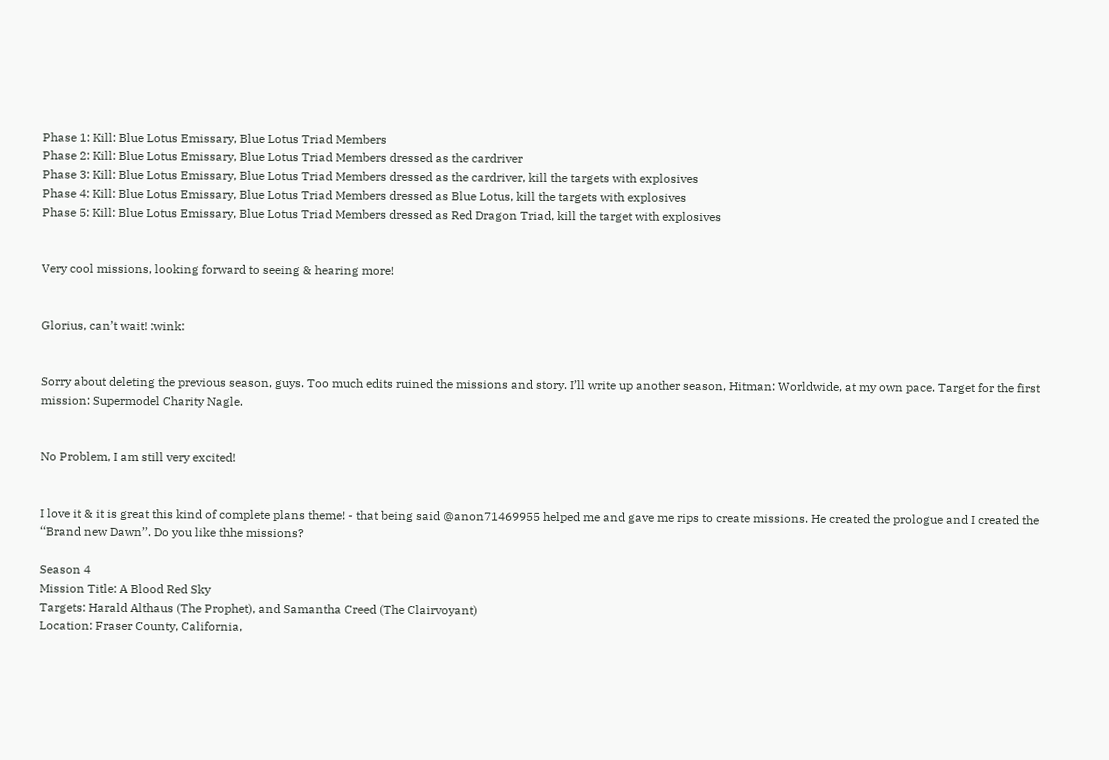Phase 1: Kill: Blue Lotus Emissary, Blue Lotus Triad Members
Phase 2: Kill: Blue Lotus Emissary, Blue Lotus Triad Members dressed as the cardriver
Phase 3: Kill: Blue Lotus Emissary, Blue Lotus Triad Members dressed as the cardriver, kill the targets with explosives
Phase 4: Kill: Blue Lotus Emissary, Blue Lotus Triad Members dressed as Blue Lotus, kill the targets with explosives
Phase 5: Kill: Blue Lotus Emissary, Blue Lotus Triad Members dressed as Red Dragon Triad, kill the target with explosives


Very cool missions, looking forward to seeing & hearing more!


Glorius, can’t wait! :wink:


Sorry about deleting the previous season, guys. Too much edits ruined the missions and story. I’ll write up another season, Hitman: Worldwide, at my own pace. Target for the first mission: Supermodel Charity Nagle.


No Problem, I am still very excited!


I love it & it is great this kind of complete plans theme! - that being said @anon71469955 helped me and gave me rips to create missions. He created the prologue and I created the ‘‘Brand new Dawn’’. Do you like thhe missions?

Season 4
Mission Title: A Blood Red Sky
Targets: Harald Althaus (The Prophet), and Samantha Creed (The Clairvoyant)
Location: Fraser County, California,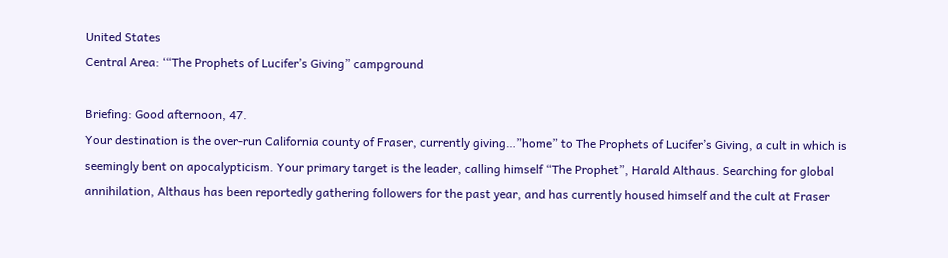United States
Central Area: ‘“The Prophets of Lucifer’s Giving” campground

Briefing: Good afternoon, 47.
Your destination is the over-run California county of Fraser, currently giving…”home” to The Prophets of Lucifer’s Giving, a cult in which is seemingly bent on apocalypticism. Your primary target is the leader, calling himself “The Prophet”, Harald Althaus. Searching for global annihilation, Althaus has been reportedly gathering followers for the past year, and has currently housed himself and the cult at Fraser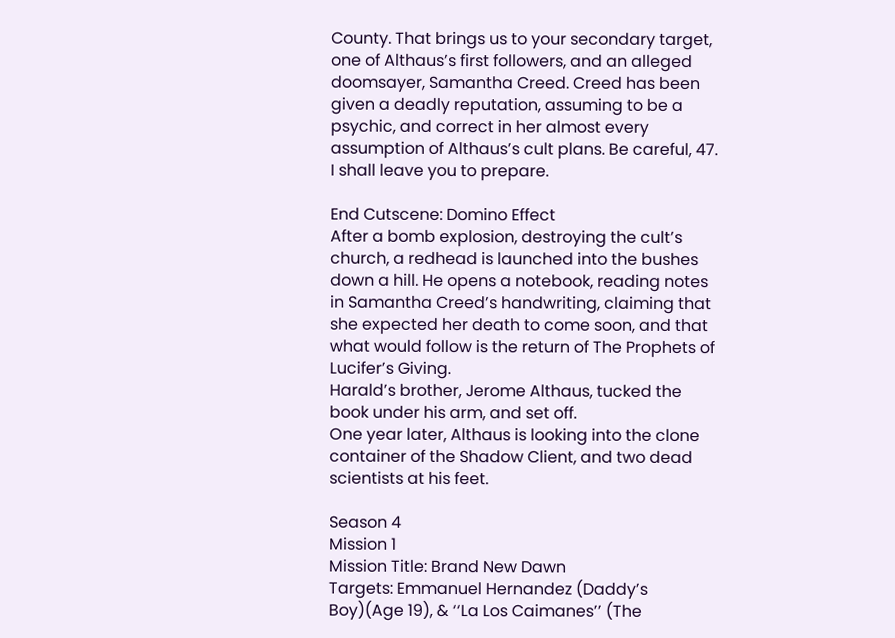County. That brings us to your secondary target, one of Althaus’s first followers, and an alleged doomsayer, Samantha Creed. Creed has been given a deadly reputation, assuming to be a psychic, and correct in her almost every assumption of Althaus’s cult plans. Be careful, 47. I shall leave you to prepare.

End Cutscene: Domino Effect
After a bomb explosion, destroying the cult’s church, a redhead is launched into the bushes down a hill. He opens a notebook, reading notes in Samantha Creed’s handwriting, claiming that she expected her death to come soon, and that what would follow is the return of The Prophets of Lucifer’s Giving.
Harald’s brother, Jerome Althaus, tucked the book under his arm, and set off.
One year later, Althaus is looking into the clone container of the Shadow Client, and two dead scientists at his feet.

Season 4
Mission 1
Mission Title: Brand New Dawn
Targets: Emmanuel Hernandez (Daddy’s Boy)(Age 19), & ‘‘La Los Caimanes’’ (The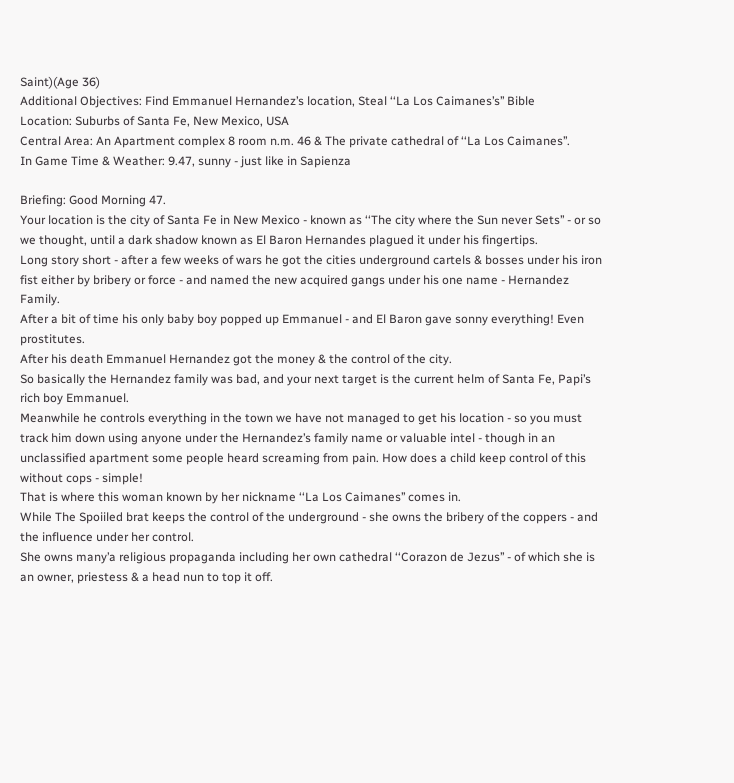Saint)(Age 36)
Additional Objectives: Find Emmanuel Hernandez’s location, Steal ‘‘La Los Caimanes’s’’ Bible
Location: Suburbs of Santa Fe, New Mexico, USA
Central Area: An Apartment complex 8 room n.m. 46 & The private cathedral of ‘‘La Los Caimanes’’.
In Game Time & Weather: 9.47, sunny - just like in Sapienza

Briefing: Good Morning 47.
Your location is the city of Santa Fe in New Mexico - known as ‘‘The city where the Sun never Sets’’ - or so we thought, until a dark shadow known as El Baron Hernandes plagued it under his fingertips.
Long story short - after a few weeks of wars he got the cities underground cartels & bosses under his iron fist either by bribery or force - and named the new acquired gangs under his one name - Hernandez Family.
After a bit of time his only baby boy popped up Emmanuel - and El Baron gave sonny everything! Even prostitutes.
After his death Emmanuel Hernandez got the money & the control of the city.
So basically the Hernandez family was bad, and your next target is the current helm of Santa Fe, Papi’s rich boy Emmanuel.
Meanwhile he controls everything in the town we have not managed to get his location - so you must track him down using anyone under the Hernandez’s family name or valuable intel - though in an unclassified apartment some people heard screaming from pain. How does a child keep control of this without cops - simple!
That is where this woman known by her nickname ‘‘La Los Caimanes’’ comes in.
While The Spoiiled brat keeps the control of the underground - she owns the bribery of the coppers - and the influence under her control.
She owns many’a religious propaganda including her own cathedral ‘‘Corazon de Jezus’’ - of which she is an owner, priestess & a head nun to top it off.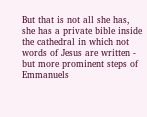But that is not all she has, she has a private bible inside the cathedral in which not words of Jesus are written - but more prominent steps of Emmanuels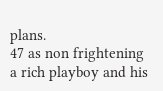plans.
47 as non frightening a rich playboy and his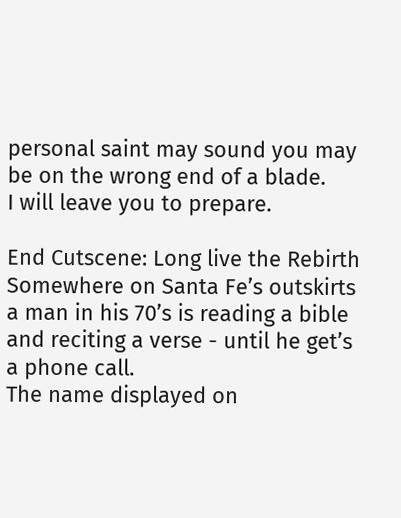personal saint may sound you may be on the wrong end of a blade.
I will leave you to prepare.

End Cutscene: Long live the Rebirth
Somewhere on Santa Fe’s outskirts a man in his 70’s is reading a bible and reciting a verse - until he get’s a phone call.
The name displayed on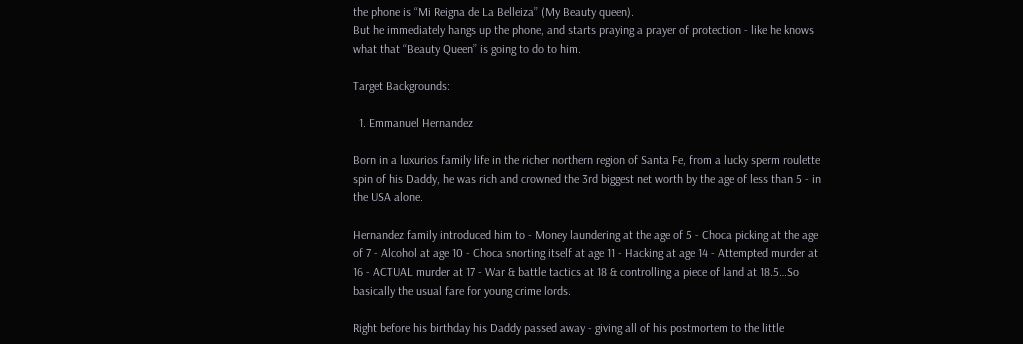the phone is ‘‘Mi Reigna de La Belleiza’’ (My Beauty queen).
But he immediately hangs up the phone, and starts praying a prayer of protection - like he knows what that ‘‘Beauty Queen’’ is going to do to him.

Target Backgrounds:

  1. Emmanuel Hernandez

Born in a luxurios family life in the richer northern region of Santa Fe, from a lucky sperm roulette spin of his Daddy, he was rich and crowned the 3rd biggest net worth by the age of less than 5 - in the USA alone.

Hernandez family introduced him to - Money laundering at the age of 5 - Choca picking at the age of 7 - Alcohol at age 10 - Choca snorting itself at age 11 - Hacking at age 14 - Attempted murder at 16 - ACTUAL murder at 17 - War & battle tactics at 18 & controlling a piece of land at 18.5…So basically the usual fare for young crime lords.

Right before his birthday his Daddy passed away - giving all of his postmortem to the little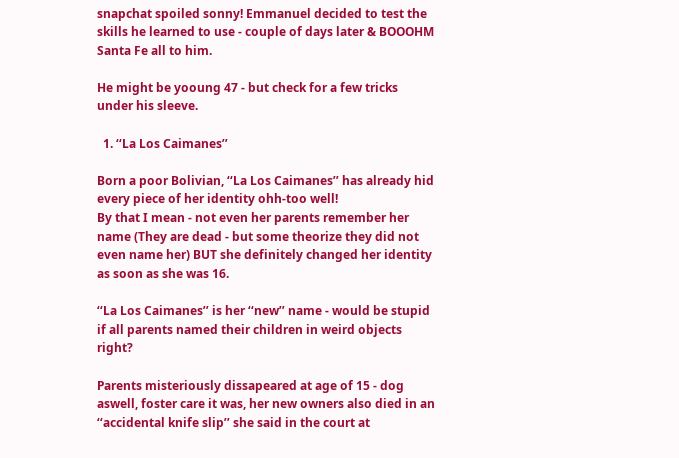snapchat spoiled sonny! Emmanuel decided to test the skills he learned to use - couple of days later & BOOOHM Santa Fe all to him.

He might be yooung 47 - but check for a few tricks under his sleeve.

  1. ‘‘La Los Caimanes’’

Born a poor Bolivian, ‘‘La Los Caimanes’’ has already hid every piece of her identity ohh-too well!
By that I mean - not even her parents remember her name (They are dead - but some theorize they did not even name her) BUT she definitely changed her identity as soon as she was 16.

‘‘La Los Caimanes’’ is her ‘‘new’’ name - would be stupid if all parents named their children in weird objects right?

Parents misteriously dissapeared at age of 15 - dog aswell, foster care it was, her new owners also died in an ‘‘accidental knife slip’’ she said in the court at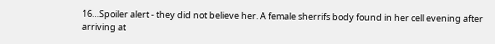16…Spoiler alert - they did not believe her. A female sherrifs body found in her cell evening after arriving at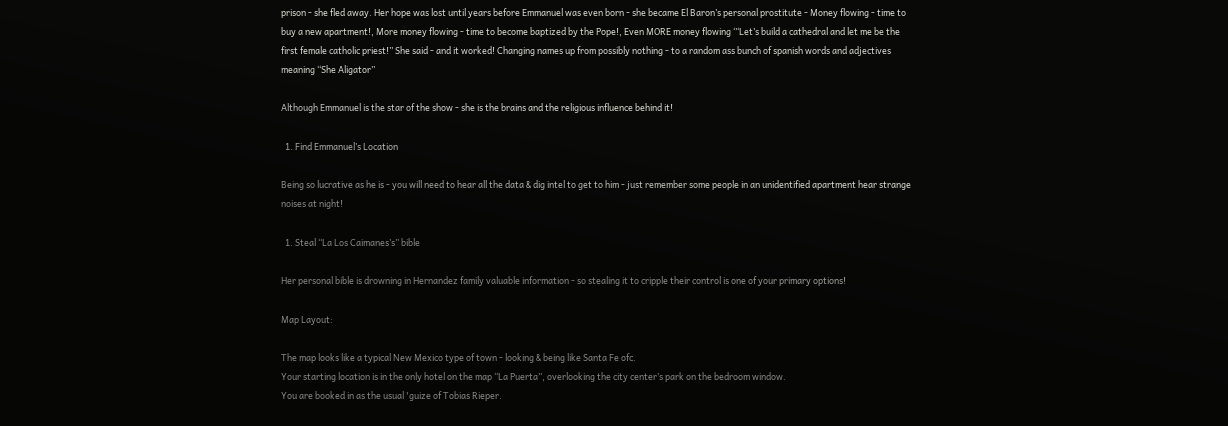prison - she fled away. Her hope was lost until years before Emmanuel was even born - she became El Baron’s personal prostitute - Money flowing - time to buy a new apartment!, More money flowing - time to become baptized by the Pope!, Even MORE money flowing ‘’‘Let’s build a cathedral and let me be the first female catholic priest!’’ She said - and it worked! Changing names up from possibly nothing - to a random ass bunch of spanish words and adjectives meaning ‘‘She Aligator’’

Although Emmanuel is the star of the show - she is the brains and the religious influence behind it!

  1. Find Emmanuel’s Location

Being so lucrative as he is - you will need to hear all the data & dig intel to get to him - just remember some people in an unidentified apartment hear strange noises at night!

  1. Steal ‘‘La Los Caimanes’s’’ bible

Her personal bible is drowning in Hernandez family valuable information - so stealing it to cripple their control is one of your primary options!

Map Layout:

The map looks like a typical New Mexico type of town - looking & being like Santa Fe ofc.
Your starting location is in the only hotel on the map ‘‘La Puerta’’, overlooking the city center’s park on the bedroom window.
You are booked in as the usual 'guize of Tobias Rieper.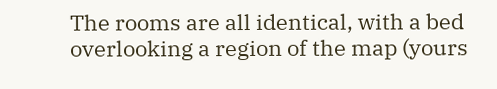The rooms are all identical, with a bed overlooking a region of the map (yours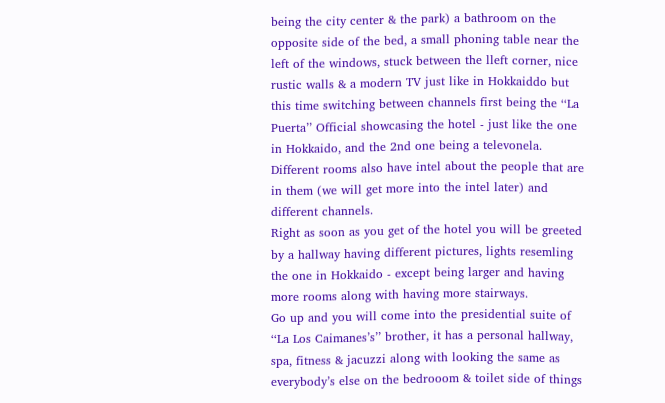being the city center & the park) a bathroom on the opposite side of the bed, a small phoning table near the left of the windows, stuck between the lleft corner, nice rustic walls & a modern TV just like in Hokkaiddo but this time switching between channels first being the ‘‘La Puerta’’ Official showcasing the hotel - just like the one in Hokkaido, and the 2nd one being a televonela. Different rooms also have intel about the people that are in them (we will get more into the intel later) and different channels.
Right as soon as you get of the hotel you will be greeted by a hallway having different pictures, lights resemling the one in Hokkaido - except being larger and having more rooms along with having more stairways.
Go up and you will come into the presidential suite of ‘‘La Los Caimanes’s’’ brother, it has a personal hallway, spa, fitness & jacuzzi along with looking the same as everybody’s else on the bedrooom & toilet side of things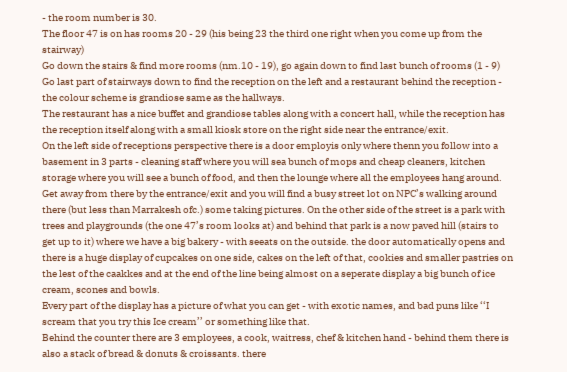- the room number is 30.
The floor 47 is on has rooms 20 - 29 (his being 23 the third one right when you come up from the stairway)
Go down the stairs & find more rooms (nm.10 - 19), go again down to find last bunch of rooms (1 - 9)
Go last part of stairways down to find the reception on the left and a restaurant behind the reception - the colour scheme is grandiose same as the hallways.
The restaurant has a nice buffet and grandiose tables along with a concert hall, while the reception has the reception itself along with a small kiosk store on the right side near the entrance/exit.
On the left side of receptions perspective there is a door employis only where thenn you follow into a basement in 3 parts - cleaning staff where you will sea bunch of mops and cheap cleaners, kitchen storage where you will see a bunch of food, and then the lounge where all the employees hang around.
Get away from there by the entrance/exit and you will find a busy street lot on NPC’s walking around there (but less than Marrakesh ofc.) some taking pictures. On the other side of the street is a park with trees and playgrounds (the one 47’s room looks at) and behind that park is a now paved hill (stairs to get up to it) where we have a big bakery - with seeats on the outside. the door automatically opens and there is a huge display of cupcakes on one side, cakes on the left of that, cookies and smaller pastries on the lest of the caakkes and at the end of the line being almost on a seperate display a big bunch of ice cream, scones and bowls.
Every part of the display has a picture of what you can get - with exotic names, and bad puns like ‘‘I scream that you try this Ice cream’’ or something like that.
Behind the counter there are 3 employees, a cook, waitress, chef & kitchen hand - behind them there is also a stack of bread & donuts & croissants. there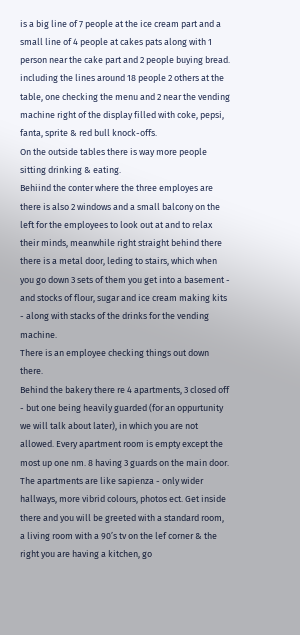is a big line of 7 people at the ice cream part and a small line of 4 people at cakes pats along with 1 person near the cake part and 2 people buying bread.
including the lines around 18 people 2 others at the table, one checking the menu and 2 near the vending machine right of the display filled with coke, pepsi, fanta, sprite & red bull knock-offs.
On the outside tables there is way more people sitting drinking & eating.
Behiind the conter where the three employes are there is also 2 windows and a small balcony on the left for the employees to look out at and to relax their minds, meanwhile right straight behind there there is a metal door, leding to stairs, which when you go down 3 sets of them you get into a basement - and stocks of flour, sugar and ice cream making kits - along with stacks of the drinks for the vending machine.
There is an employee checking things out down there.
Behind the bakery there re 4 apartments, 3 closed off - but one being heavily guarded (for an oppurtunity we will talk about later), in which you are not allowed. Every apartment room is empty except the most up one nm. 8 having 3 guards on the main door. The apartments are like sapienza - only wider hallways, more vibrid colours, photos ect. Get inside there and you will be greeted with a standard room, a living room with a 90’s tv on the lef corner & the right you are having a kitchen, go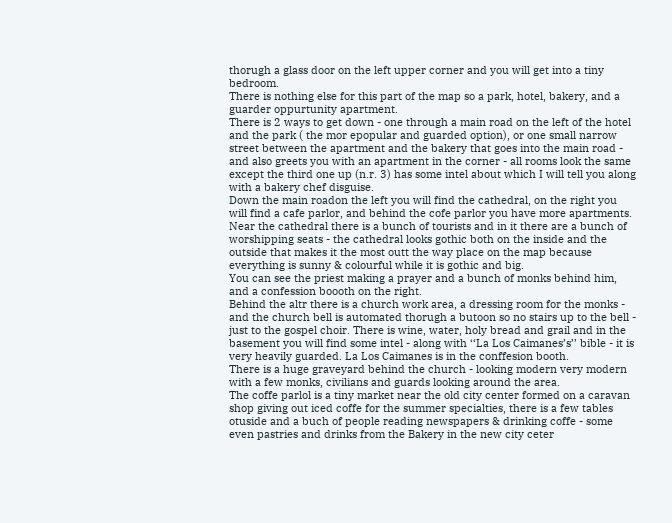thorugh a glass door on the left upper corner and you will get into a tiny bedroom.
There is nothing else for this part of the map so a park, hotel, bakery, and a guarder oppurtunity apartment.
There is 2 ways to get down - one through a main road on the left of the hotel and the park ( the mor epopular and guarded option), or one small narrow street between the apartment and the bakery that goes into the main road - and also greets you with an apartment in the corner - all rooms look the same except the third one up (n.r. 3) has some intel about which I will tell you along with a bakery chef disguise.
Down the main roadon the left you will find the cathedral, on the right you will find a cafe parlor, and behind the cofe parlor you have more apartments.
Near the cathedral there is a bunch of tourists and in it there are a bunch of worshipping seats - the cathedral looks gothic both on the inside and the outside that makes it the most outt the way place on the map because everything is sunny & colourful while it is gothic and big.
You can see the priest making a prayer and a bunch of monks behind him, and a confession boooth on the right.
Behind the altr there is a church work area, a dressing room for the monks - and the church bell is automated thorugh a butoon so no stairs up to the bell - just to the gospel choir. There is wine, water, holy bread and grail and in the basement you will find some intel - along with ‘‘La Los Caimanes’s’’ bible - it is very heavily guarded. La Los Caimanes is in the conffesion booth.
There is a huge graveyard behind the church - looking modern very modern with a few monks, civilians and guards looking around the area.
The coffe parlol is a tiny market near the old city center formed on a caravan shop giving out iced coffe for the summer specialties, there is a few tables otuside and a buch of people reading newspapers & drinking coffe - some even pastries and drinks from the Bakery in the new city ceter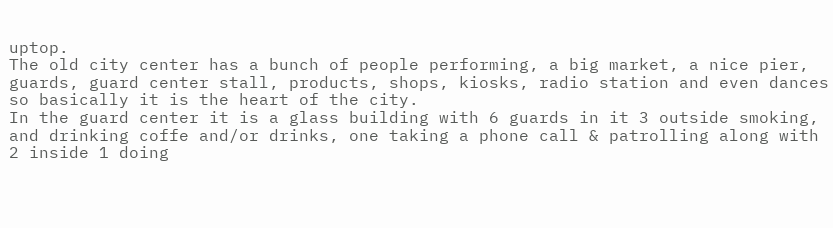uptop.
The old city center has a bunch of people performing, a big market, a nice pier, guards, guard center stall, products, shops, kiosks, radio station and even dances so basically it is the heart of the city.
In the guard center it is a glass building with 6 guards in it 3 outside smoking, and drinking coffe and/or drinks, one taking a phone call & patrolling along with 2 inside 1 doing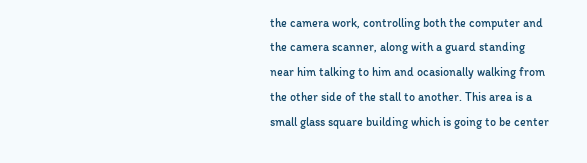the camera work, controlling both the computer and the camera scanner, along with a guard standing near him talking to him and ocasionally walking from the other side of the stall to another. This area is a small glass square building which is going to be center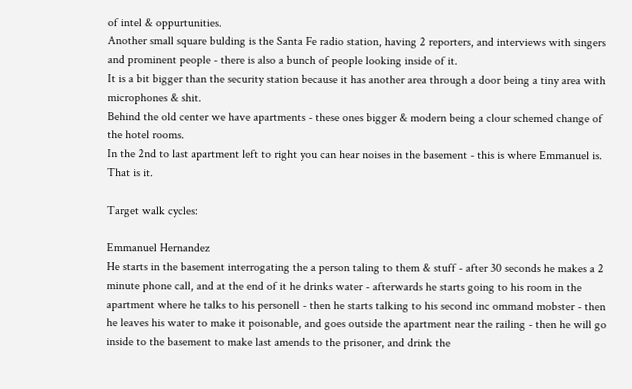of intel & oppurtunities.
Another small square bulding is the Santa Fe radio station, having 2 reporters, and interviews with singers and prominent people - there is also a bunch of people looking inside of it.
It is a bit bigger than the security station because it has another area through a door being a tiny area with microphones & shit.
Behind the old center we have apartments - these ones bigger & modern being a clour schemed change of the hotel rooms.
In the 2nd to last apartment left to right you can hear noises in the basement - this is where Emmanuel is.
That is it.

Target walk cycles:

Emmanuel Hernandez
He starts in the basement interrogating the a person taling to them & stuff - after 30 seconds he makes a 2 minute phone call, and at the end of it he drinks water - afterwards he starts going to his room in the apartment where he talks to his personell - then he starts talking to his second inc ommand mobster - then he leaves his water to make it poisonable, and goes outside the apartment near the railing - then he will go inside to the basement to make last amends to the prisoner, and drink the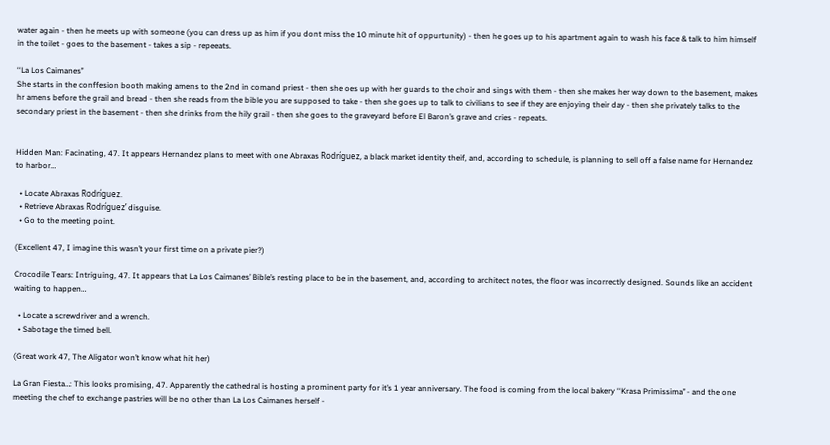water again - then he meets up with someone (you can dress up as him if you dont miss the 10 minute hit of oppurtunity) - then he goes up to his apartment again to wash his face & talk to him himself in the toilet - goes to the basement - takes a sip - repeeats.

‘‘La Los Caimanes’’
She starts in the conffesion booth making amens to the 2nd in comand priest - then she oes up with her guards to the choir and sings with them - then she makes her way down to the basement, makes hr amens before the grail and bread - then she reads from the bible you are supposed to take - then she goes up to talk to civilians to see if they are enjoying their day - then she privately talks to the secondary priest in the basement - then she drinks from the hily grail - then she goes to the graveyard before El Baron’s grave and cries - repeats.


Hidden Man: Facinating, 47. It appears Hernandez plans to meet with one Abraxas Rodríguez, a black market identity theif, and, according to schedule, is planning to sell off a false name for Hernandez to harbor…

  • Locate Abraxas Rodríguez.
  • Retrieve Abraxas Rodríguez’ disguise.
  • Go to the meeting point.

(Excellent 47, I imagine this wasn’t your first time on a private pier?)

Crocodile Tears: Intriguing, 47. It appears that La Los Caimanes’ Bible’s resting place to be in the basement, and, according to architect notes, the floor was incorrectly designed. Sounds like an accident waiting to happen…

  • Locate a screwdriver and a wrench.
  • Sabotage the timed bell.

(Great work 47, The Aligator won’t know what hit her)

La Gran Fiesta…: This looks promising, 47. Apparently the cathedral is hosting a prominent party for it’s 1 year anniversary. The food is coming from the local bakery ‘‘Krasa Primissima’’ - and the one meeting the chef to exchange pastries will be no other than La Los Caimanes herself -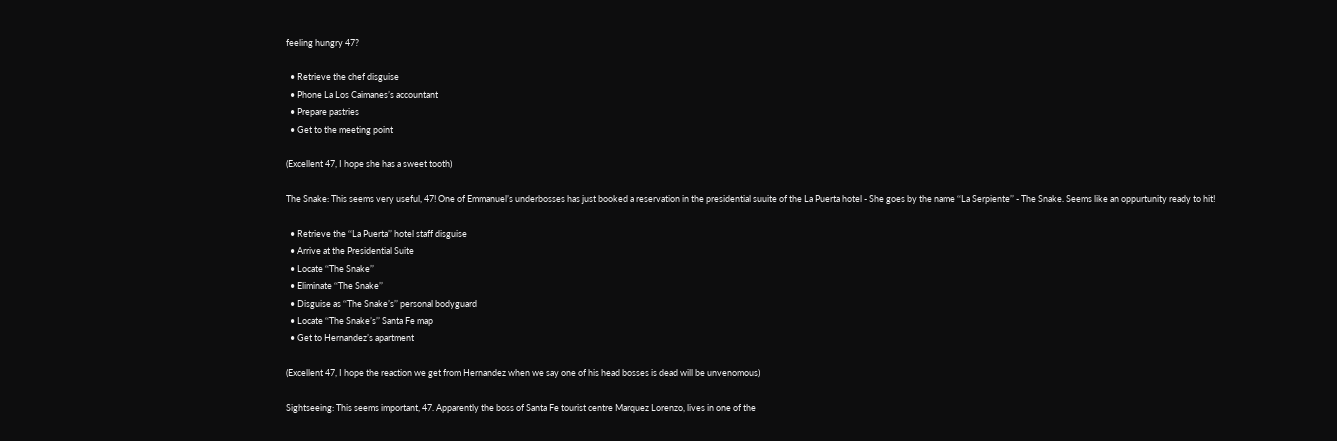feeling hungry 47?

  • Retrieve the chef disguise
  • Phone La Los Caimanes’s accountant
  • Prepare pastries
  • Get to the meeting point

(Excellent 47, I hope she has a sweet tooth)

The Snake: This seems very useful, 47! One of Emmanuel’s underbosses has just booked a reservation in the presidential suuite of the La Puerta hotel - She goes by the name ‘‘La Serpiente’’ - The Snake. Seems like an oppurtunity ready to hit!

  • Retrieve the ‘‘La Puerta’’ hotel staff disguise
  • Arrive at the Presidential Suite
  • Locate ‘‘The Snake’’
  • Eliminate ‘‘The Snake’’
  • Disguise as ‘‘The Snake’s’’ personal bodyguard
  • Locate ‘‘The Snake’s’’ Santa Fe map
  • Get to Hernandez’s apartment

(Excellent 47, I hope the reaction we get from Hernandez when we say one of his head bosses is dead will be unvenomous)

Sightseeing: This seems important, 47. Apparently the boss of Santa Fe tourist centre Marquez Lorenzo, lives in one of the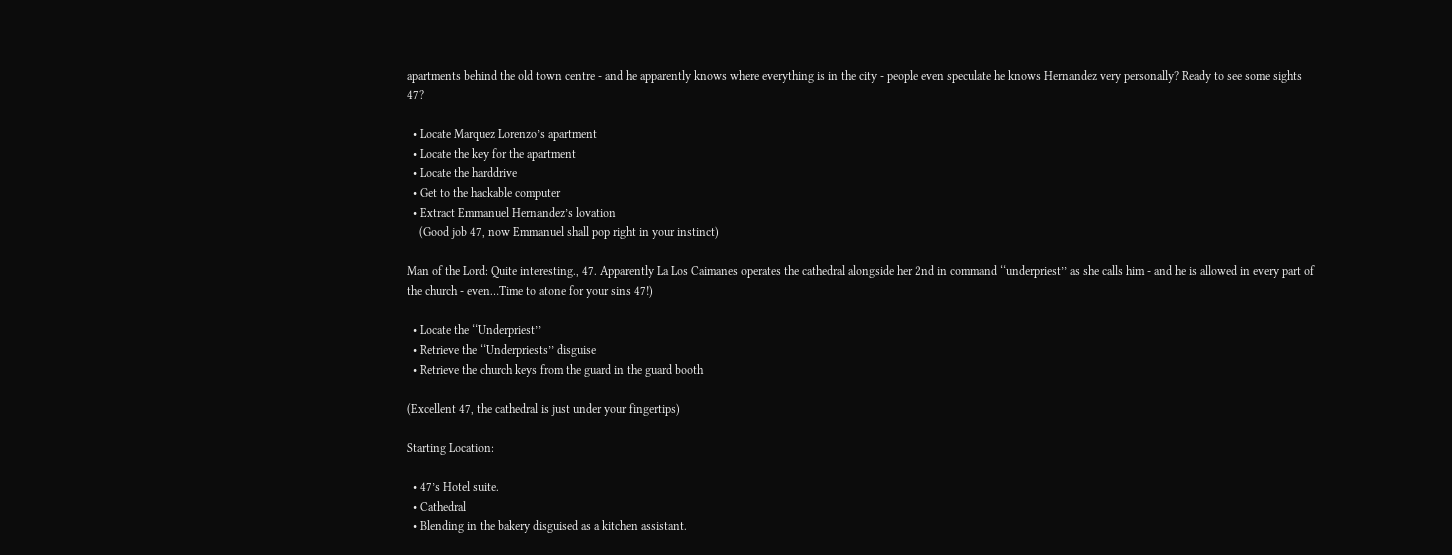apartments behind the old town centre - and he apparently knows where everything is in the city - people even speculate he knows Hernandez very personally? Ready to see some sights 47?

  • Locate Marquez Lorenzo’s apartment
  • Locate the key for the apartment
  • Locate the harddrive
  • Get to the hackable computer
  • Extract Emmanuel Hernandez’s lovation
    (Good job 47, now Emmanuel shall pop right in your instinct)

Man of the Lord: Quite interesting., 47. Apparently La Los Caimanes operates the cathedral alongside her 2nd in command ‘‘underpriest’’ as she calls him - and he is allowed in every part of the church - even…Time to atone for your sins 47!)

  • Locate the ‘‘Underpriest’’
  • Retrieve the ‘‘Underpriests’’ disguise
  • Retrieve the church keys from the guard in the guard booth

(Excellent 47, the cathedral is just under your fingertips)

Starting Location:

  • 47’s Hotel suite.
  • Cathedral
  • Blending in the bakery disguised as a kitchen assistant.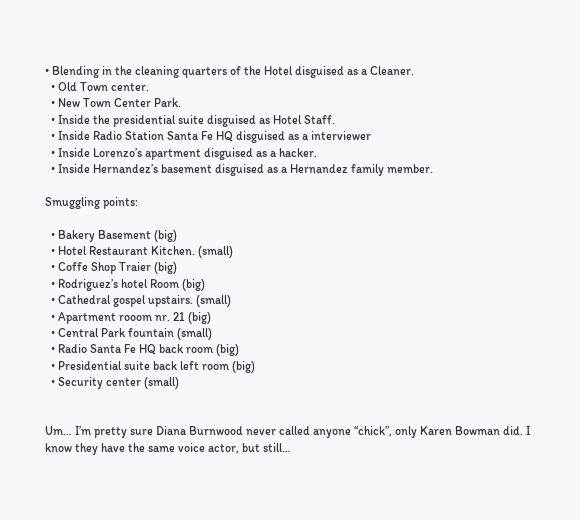• Blending in the cleaning quarters of the Hotel disguised as a Cleaner.
  • Old Town center.
  • New Town Center Park.
  • Inside the presidential suite disguised as Hotel Staff.
  • Inside Radio Station Santa Fe HQ disguised as a interviewer
  • Inside Lorenzo’s apartment disguised as a hacker.
  • Inside Hernandez’s basement disguised as a Hernandez family member.

Smuggling points:

  • Bakery Basement (big)
  • Hotel Restaurant Kitchen. (small)
  • Coffe Shop Traier (big)
  • Rodriguez’s hotel Room (big)
  • Cathedral gospel upstairs. (small)
  • Apartment rooom nr. 21 (big)
  • Central Park fountain (small)
  • Radio Santa Fe HQ back room (big)
  • Presidential suite back left room (big)
  • Security center (small)


Um… I’m pretty sure Diana Burnwood never called anyone “chick”, only Karen Bowman did. I know they have the same voice actor, but still…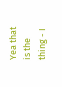Yea that is the thing - I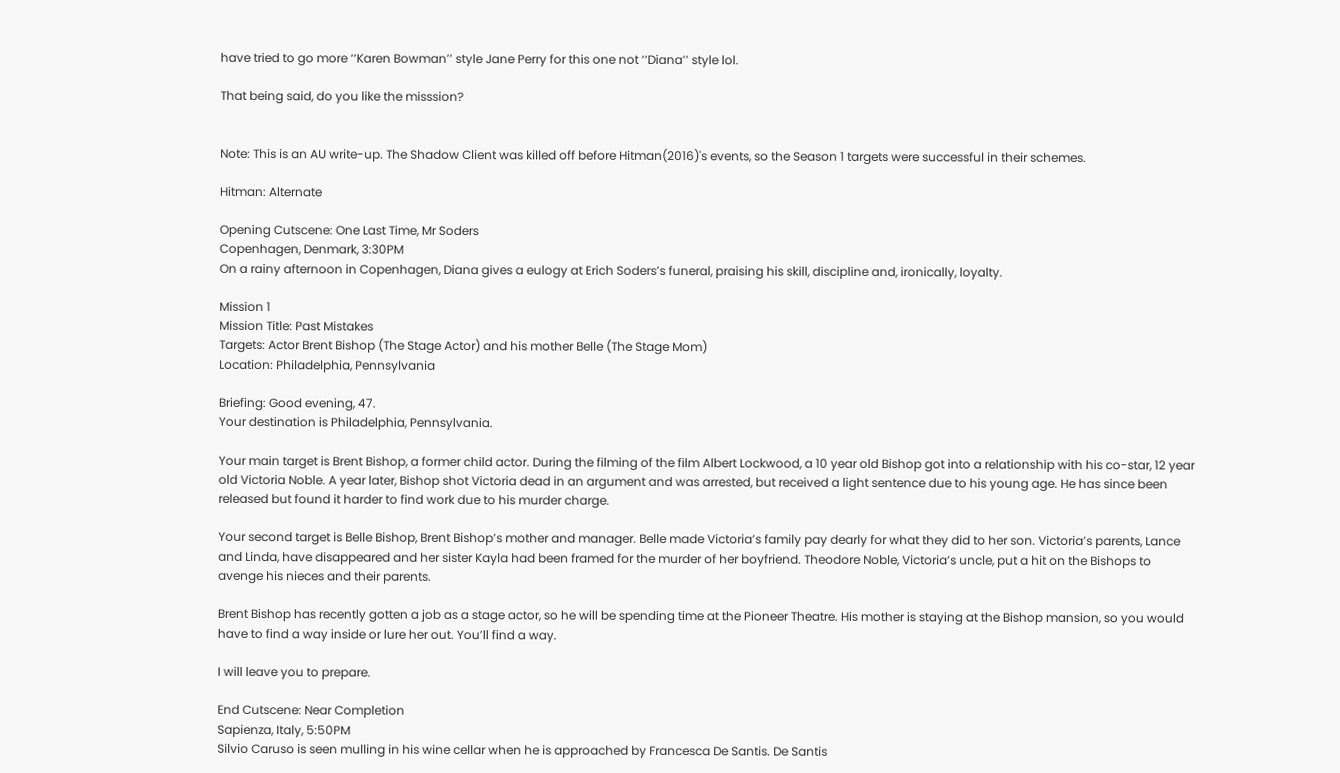have tried to go more ‘‘Karen Bowman’’ style Jane Perry for this one not ‘‘Diana’’ style lol.

That being said, do you like the misssion?


Note: This is an AU write-up. The Shadow Client was killed off before Hitman(2016)'s events, so the Season 1 targets were successful in their schemes.

Hitman: Alternate

Opening Cutscene: One Last Time, Mr Soders
Copenhagen, Denmark, 3:30PM
On a rainy afternoon in Copenhagen, Diana gives a eulogy at Erich Soders’s funeral, praising his skill, discipline and, ironically, loyalty.

Mission 1
Mission Title: Past Mistakes
Targets: Actor Brent Bishop (The Stage Actor) and his mother Belle (The Stage Mom)
Location: Philadelphia, Pennsylvania

Briefing: Good evening, 47.
Your destination is Philadelphia, Pennsylvania.

Your main target is Brent Bishop, a former child actor. During the filming of the film Albert Lockwood, a 10 year old Bishop got into a relationship with his co-star, 12 year old Victoria Noble. A year later, Bishop shot Victoria dead in an argument and was arrested, but received a light sentence due to his young age. He has since been released but found it harder to find work due to his murder charge.

Your second target is Belle Bishop, Brent Bishop’s mother and manager. Belle made Victoria’s family pay dearly for what they did to her son. Victoria’s parents, Lance and Linda, have disappeared and her sister Kayla had been framed for the murder of her boyfriend. Theodore Noble, Victoria’s uncle, put a hit on the Bishops to avenge his nieces and their parents.

Brent Bishop has recently gotten a job as a stage actor, so he will be spending time at the Pioneer Theatre. His mother is staying at the Bishop mansion, so you would have to find a way inside or lure her out. You’ll find a way.

I will leave you to prepare.

End Cutscene: Near Completion
Sapienza, Italy, 5:50PM
Silvio Caruso is seen mulling in his wine cellar when he is approached by Francesca De Santis. De Santis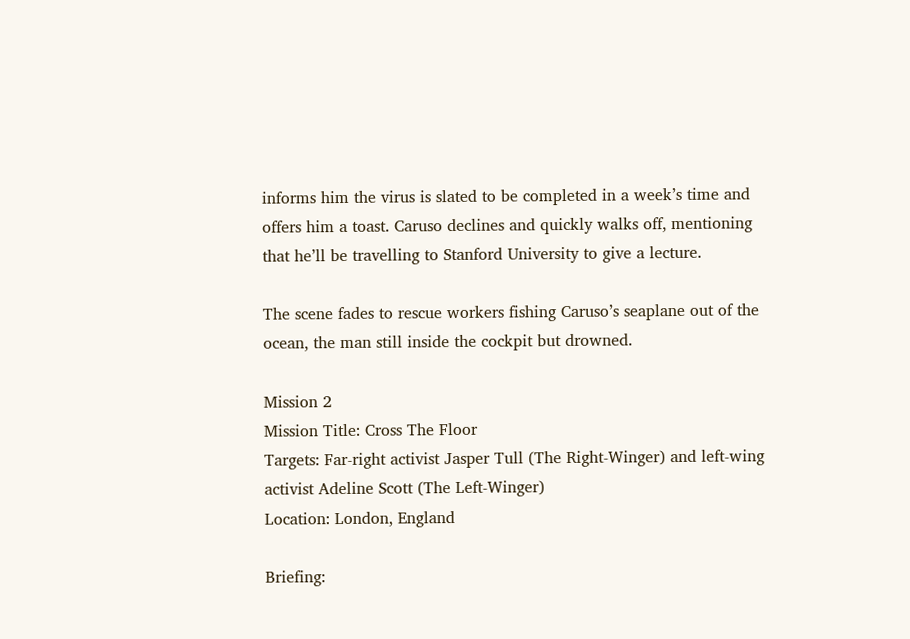informs him the virus is slated to be completed in a week’s time and offers him a toast. Caruso declines and quickly walks off, mentioning that he’ll be travelling to Stanford University to give a lecture.

The scene fades to rescue workers fishing Caruso’s seaplane out of the ocean, the man still inside the cockpit but drowned.

Mission 2
Mission Title: Cross The Floor
Targets: Far-right activist Jasper Tull (The Right-Winger) and left-wing activist Adeline Scott (The Left-Winger)
Location: London, England

Briefing: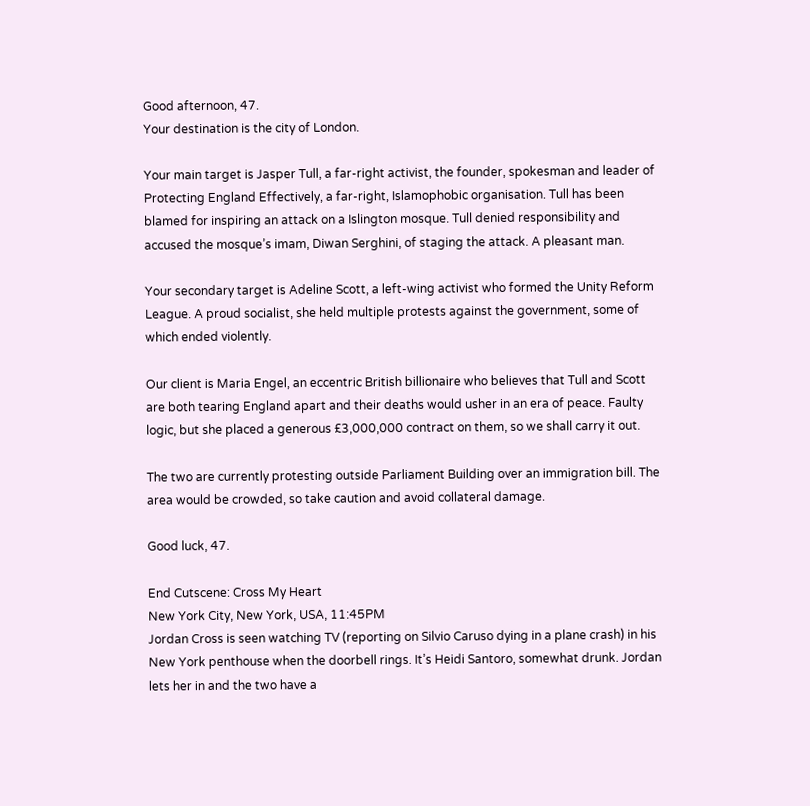Good afternoon, 47.
Your destination is the city of London.

Your main target is Jasper Tull, a far-right activist, the founder, spokesman and leader of Protecting England Effectively, a far-right, Islamophobic organisation. Tull has been blamed for inspiring an attack on a Islington mosque. Tull denied responsibility and accused the mosque’s imam, Diwan Serghini, of staging the attack. A pleasant man.

Your secondary target is Adeline Scott, a left-wing activist who formed the Unity Reform League. A proud socialist, she held multiple protests against the government, some of which ended violently.

Our client is Maria Engel, an eccentric British billionaire who believes that Tull and Scott are both tearing England apart and their deaths would usher in an era of peace. Faulty logic, but she placed a generous £3,000,000 contract on them, so we shall carry it out.

The two are currently protesting outside Parliament Building over an immigration bill. The area would be crowded, so take caution and avoid collateral damage.

Good luck, 47.

End Cutscene: Cross My Heart
New York City, New York, USA, 11:45PM
Jordan Cross is seen watching TV (reporting on Silvio Caruso dying in a plane crash) in his New York penthouse when the doorbell rings. It’s Heidi Santoro, somewhat drunk. Jordan lets her in and the two have a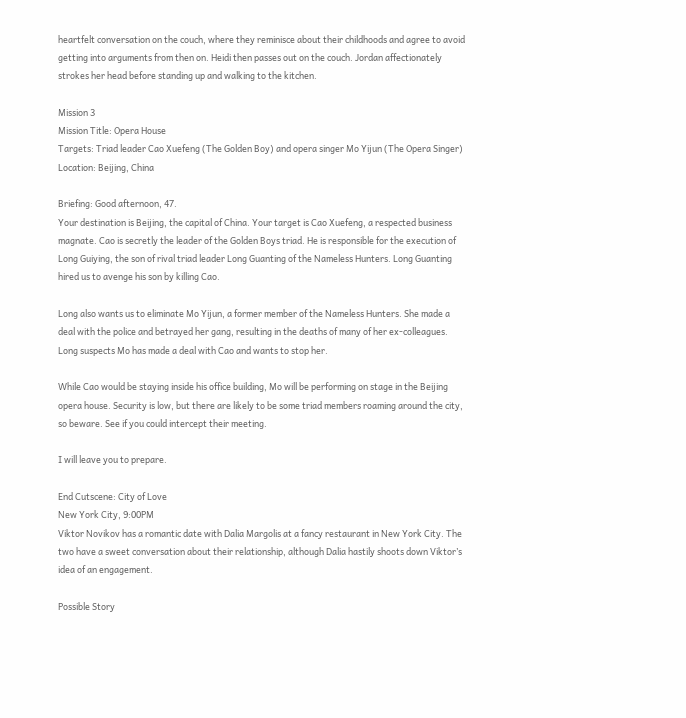heartfelt conversation on the couch, where they reminisce about their childhoods and agree to avoid getting into arguments from then on. Heidi then passes out on the couch. Jordan affectionately strokes her head before standing up and walking to the kitchen.

Mission 3
Mission Title: Opera House
Targets: Triad leader Cao Xuefeng (The Golden Boy) and opera singer Mo Yijun (The Opera Singer)
Location: Beijing, China

Briefing: Good afternoon, 47.
Your destination is Beijing, the capital of China. Your target is Cao Xuefeng, a respected business magnate. Cao is secretly the leader of the Golden Boys triad. He is responsible for the execution of Long Guiying, the son of rival triad leader Long Guanting of the Nameless Hunters. Long Guanting hired us to avenge his son by killing Cao.

Long also wants us to eliminate Mo Yijun, a former member of the Nameless Hunters. She made a deal with the police and betrayed her gang, resulting in the deaths of many of her ex-colleagues. Long suspects Mo has made a deal with Cao and wants to stop her.

While Cao would be staying inside his office building, Mo will be performing on stage in the Beijing opera house. Security is low, but there are likely to be some triad members roaming around the city, so beware. See if you could intercept their meeting.

I will leave you to prepare.

End Cutscene: City of Love
New York City, 9:00PM
Viktor Novikov has a romantic date with Dalia Margolis at a fancy restaurant in New York City. The two have a sweet conversation about their relationship, although Dalia hastily shoots down Viktor’s idea of an engagement.

Possible Story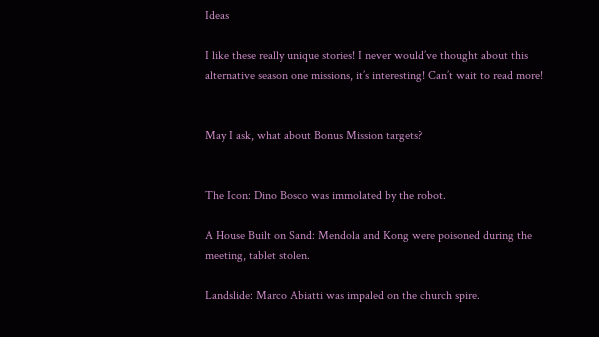Ideas

I like these really unique stories! I never would’ve thought about this alternative season one missions, it’s interesting! Can’t wait to read more!


May I ask, what about Bonus Mission targets?


The Icon: Dino Bosco was immolated by the robot.

A House Built on Sand: Mendola and Kong were poisoned during the meeting, tablet stolen.

Landslide: Marco Abiatti was impaled on the church spire.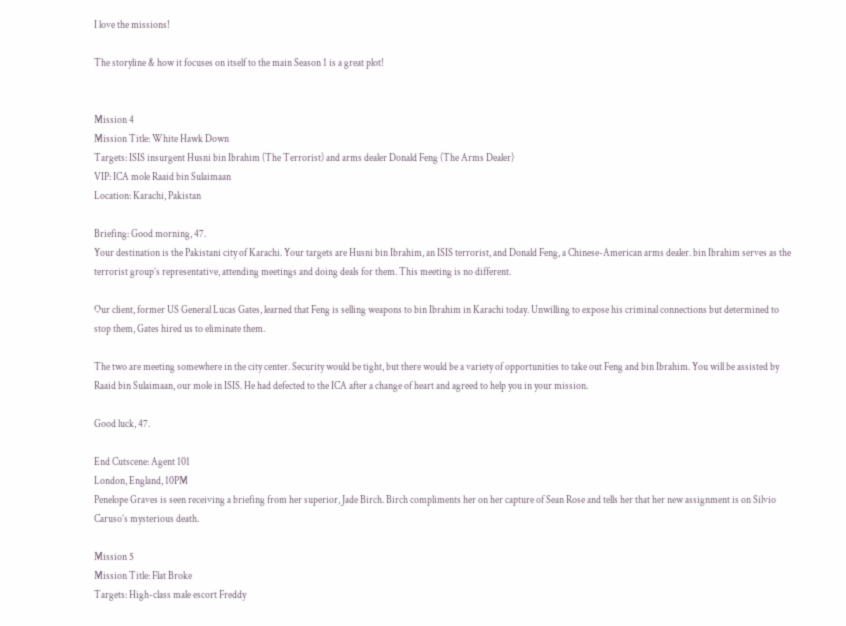I love the missions!

The storyline & how it focuses on itself to the main Season 1 is a great plot!


Mission 4
Mission Title: White Hawk Down
Targets: ISIS insurgent Husni bin Ibrahim (The Terrorist) and arms dealer Donald Feng (The Arms Dealer)
VIP: ICA mole Raaid bin Sulaimaan
Location: Karachi, Pakistan

Briefing: Good morning, 47.
Your destination is the Pakistani city of Karachi. Your targets are Husni bin Ibrahim, an ISIS terrorist, and Donald Feng, a Chinese-American arms dealer. bin Ibrahim serves as the terrorist group’s representative, attending meetings and doing deals for them. This meeting is no different.

Our client, former US General Lucas Gates, learned that Feng is selling weapons to bin Ibrahim in Karachi today. Unwilling to expose his criminal connections but determined to stop them, Gates hired us to eliminate them.

The two are meeting somewhere in the city center. Security would be tight, but there would be a variety of opportunities to take out Feng and bin Ibrahim. You will be assisted by Raaid bin Sulaimaan, our mole in ISIS. He had defected to the ICA after a change of heart and agreed to help you in your mission.

Good luck, 47.

End Cutscene: Agent 101
London, England, 10PM
Penelope Graves is seen receiving a briefing from her superior, Jade Birch. Birch compliments her on her capture of Sean Rose and tells her that her new assignment is on Silvio Caruso’s mysterious death.

Mission 5
Mission Title: Flat Broke
Targets: High-class male escort Freddy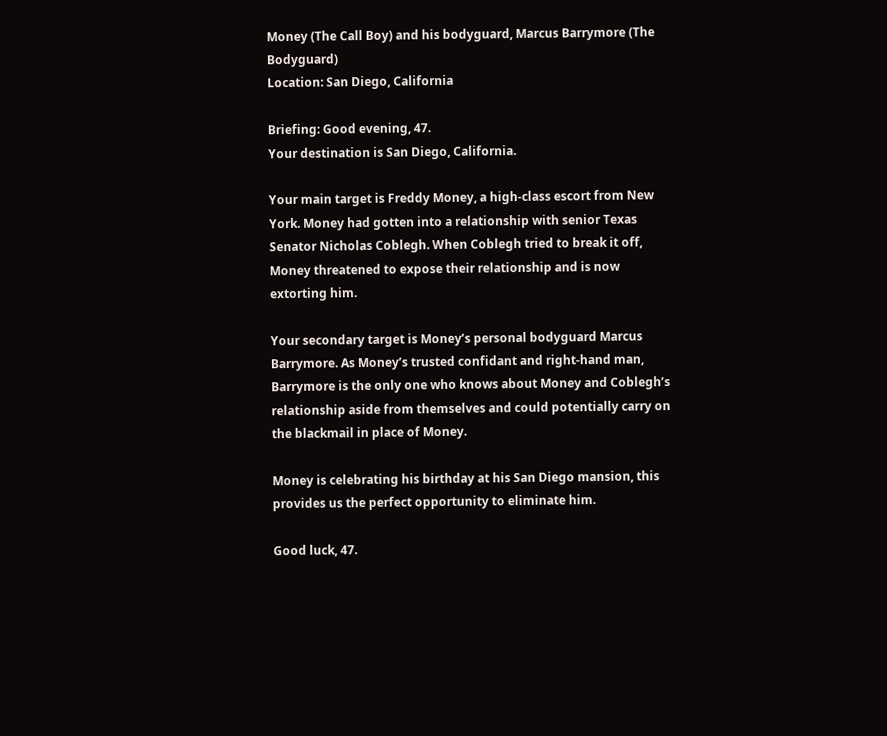Money (The Call Boy) and his bodyguard, Marcus Barrymore (The Bodyguard)
Location: San Diego, California

Briefing: Good evening, 47.
Your destination is San Diego, California.

Your main target is Freddy Money, a high-class escort from New York. Money had gotten into a relationship with senior Texas Senator Nicholas Coblegh. When Coblegh tried to break it off, Money threatened to expose their relationship and is now extorting him.

Your secondary target is Money’s personal bodyguard Marcus Barrymore. As Money’s trusted confidant and right-hand man, Barrymore is the only one who knows about Money and Coblegh’s relationship aside from themselves and could potentially carry on the blackmail in place of Money.

Money is celebrating his birthday at his San Diego mansion, this provides us the perfect opportunity to eliminate him.

Good luck, 47.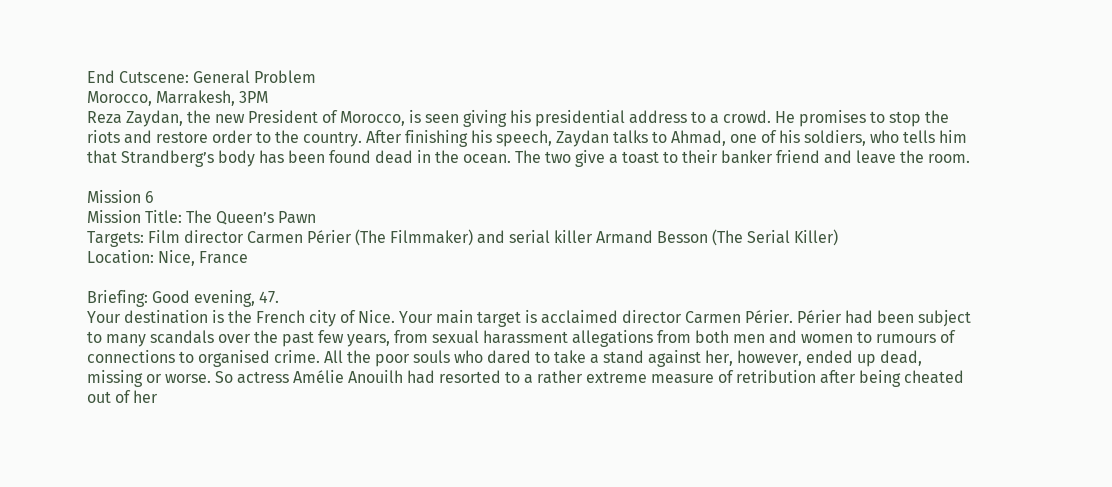End Cutscene: General Problem
Morocco, Marrakesh, 3PM
Reza Zaydan, the new President of Morocco, is seen giving his presidential address to a crowd. He promises to stop the riots and restore order to the country. After finishing his speech, Zaydan talks to Ahmad, one of his soldiers, who tells him that Strandberg’s body has been found dead in the ocean. The two give a toast to their banker friend and leave the room.

Mission 6
Mission Title: The Queen’s Pawn
Targets: Film director Carmen Périer (The Filmmaker) and serial killer Armand Besson (The Serial Killer)
Location: Nice, France

Briefing: Good evening, 47.
Your destination is the French city of Nice. Your main target is acclaimed director Carmen Périer. Périer had been subject to many scandals over the past few years, from sexual harassment allegations from both men and women to rumours of connections to organised crime. All the poor souls who dared to take a stand against her, however, ended up dead, missing or worse. So actress Amélie Anouilh had resorted to a rather extreme measure of retribution after being cheated out of her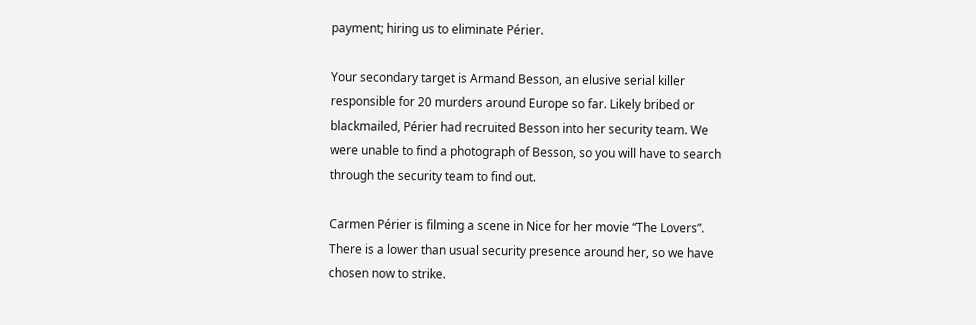payment; hiring us to eliminate Périer.

Your secondary target is Armand Besson, an elusive serial killer responsible for 20 murders around Europe so far. Likely bribed or blackmailed, Périer had recruited Besson into her security team. We were unable to find a photograph of Besson, so you will have to search through the security team to find out.

Carmen Périer is filming a scene in Nice for her movie “The Lovers”. There is a lower than usual security presence around her, so we have chosen now to strike.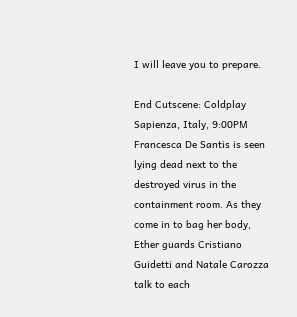I will leave you to prepare.

End Cutscene: Coldplay
Sapienza, Italy, 9:00PM
Francesca De Santis is seen lying dead next to the destroyed virus in the containment room. As they come in to bag her body, Ether guards Cristiano Guidetti and Natale Carozza talk to each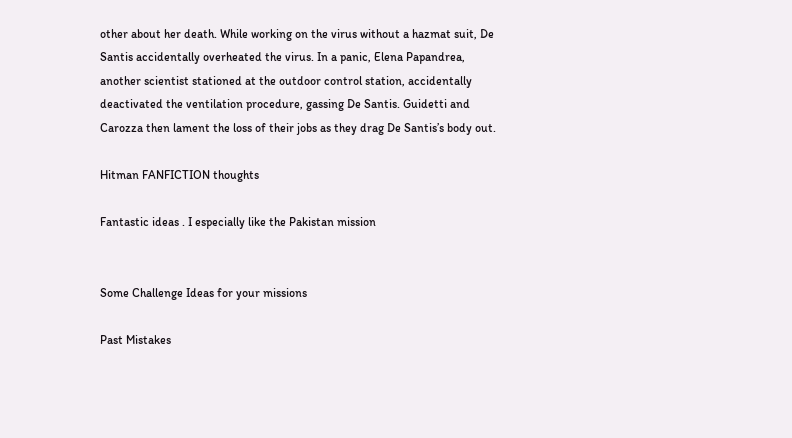other about her death. While working on the virus without a hazmat suit, De Santis accidentally overheated the virus. In a panic, Elena Papandrea, another scientist stationed at the outdoor control station, accidentally deactivated the ventilation procedure, gassing De Santis. Guidetti and Carozza then lament the loss of their jobs as they drag De Santis’s body out.

Hitman FANFICTION thoughts

Fantastic ideas . I especially like the Pakistan mission


Some Challenge Ideas for your missions

Past Mistakes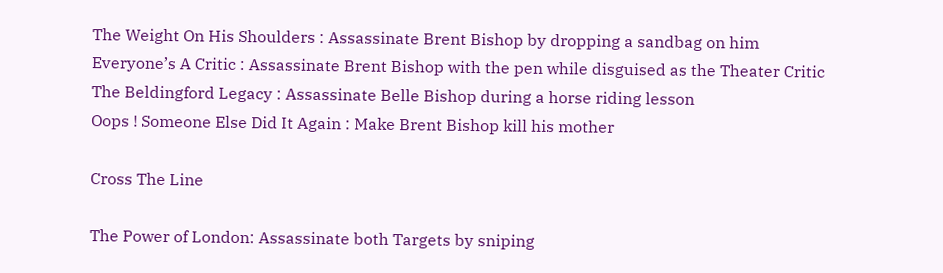The Weight On His Shoulders : Assassinate Brent Bishop by dropping a sandbag on him
Everyone’s A Critic : Assassinate Brent Bishop with the pen while disguised as the Theater Critic
The Beldingford Legacy : Assassinate Belle Bishop during a horse riding lesson
Oops ! Someone Else Did It Again : Make Brent Bishop kill his mother

Cross The Line

The Power of London: Assassinate both Targets by sniping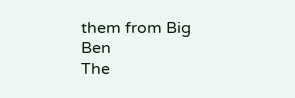them from Big Ben
The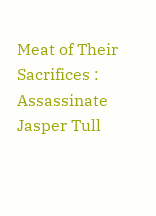Meat of Their Sacrifices : Assassinate Jasper Tull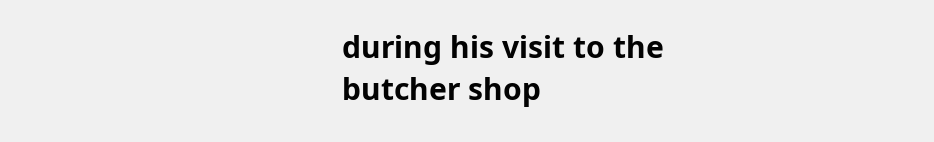during his visit to the butcher shop